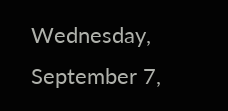Wednesday, September 7,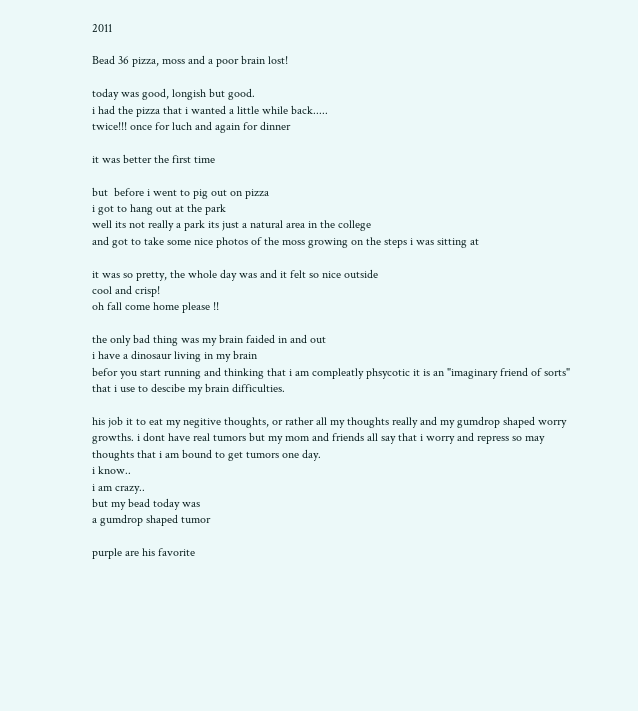2011

Bead 36 pizza, moss and a poor brain lost!

today was good, longish but good.
i had the pizza that i wanted a little while back.....
twice!!! once for luch and again for dinner

it was better the first time

but  before i went to pig out on pizza
i got to hang out at the park
well its not really a park its just a natural area in the college
and got to take some nice photos of the moss growing on the steps i was sitting at

it was so pretty, the whole day was and it felt so nice outside
cool and crisp!
oh fall come home please !!

the only bad thing was my brain faided in and out
i have a dinosaur living in my brain
befor you start running and thinking that i am compleatly phsycotic it is an "imaginary friend of sorts" that i use to descibe my brain difficulties.

his job it to eat my negitive thoughts, or rather all my thoughts really and my gumdrop shaped worry growths. i dont have real tumors but my mom and friends all say that i worry and repress so may thoughts that i am bound to get tumors one day.
i know..
i am crazy..
but my bead today was
a gumdrop shaped tumor

purple are his favorite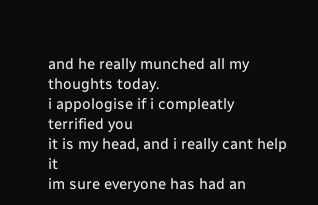and he really munched all my thoughts today.
i appologise if i compleatly terrified you
it is my head, and i really cant help it
im sure everyone has had an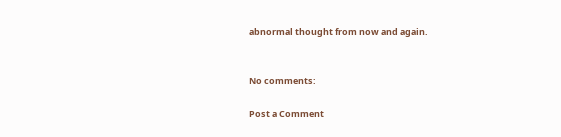abnormal thought from now and again.


No comments:

Post a Comment